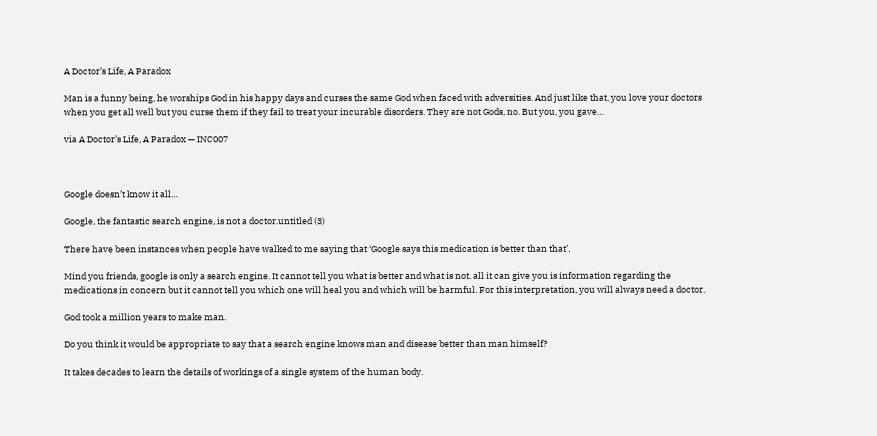A Doctor’s Life, A Paradox

Man is a funny being, he worships God in his happy days and curses the same God when faced with adversities. And just like that, you love your doctors when you get all well but you curse them if they fail to treat your incurable disorders. They are not Gods, no. But you, you gave…

via A Doctor’s Life, A Paradox — INC007



Google doesn’t know it all…

Google, the fantastic search engine, is not a doctor.untitled (3)

There have been instances when people have walked to me saying that ‘Google says this medication is better than that’.

Mind you friends, google is only a search engine. It cannot tell you what is better and what is not. all it can give you is information regarding the medications in concern but it cannot tell you which one will heal you and which will be harmful. For this interpretation, you will always need a doctor.

God took a million years to make man.

Do you think it would be appropriate to say that a search engine knows man and disease better than man himself?

It takes decades to learn the details of workings of a single system of the human body.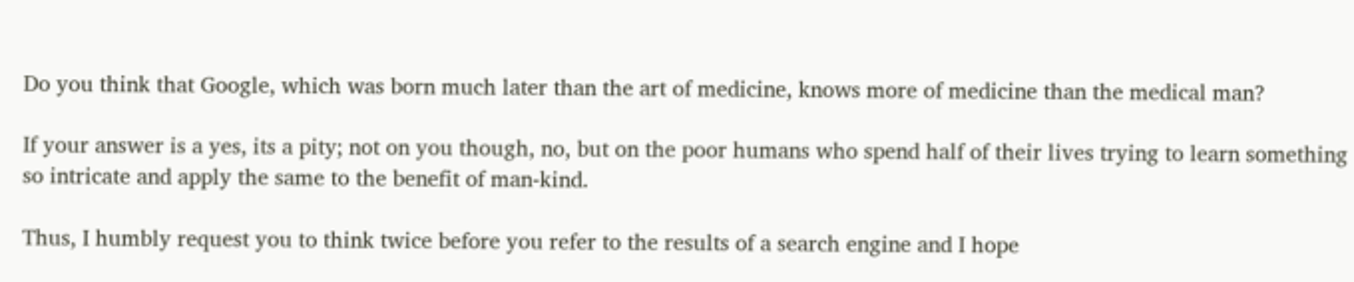Do you think that Google, which was born much later than the art of medicine, knows more of medicine than the medical man?

If your answer is a yes, its a pity; not on you though, no, but on the poor humans who spend half of their lives trying to learn something so intricate and apply the same to the benefit of man-kind.

Thus, I humbly request you to think twice before you refer to the results of a search engine and I hope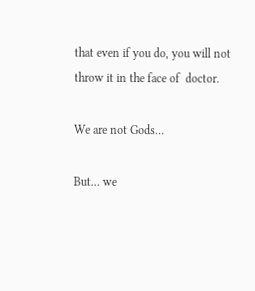that even if you do, you will not throw it in the face of  doctor.

We are not Gods…

But… we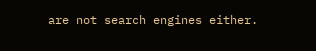are not search engines either.